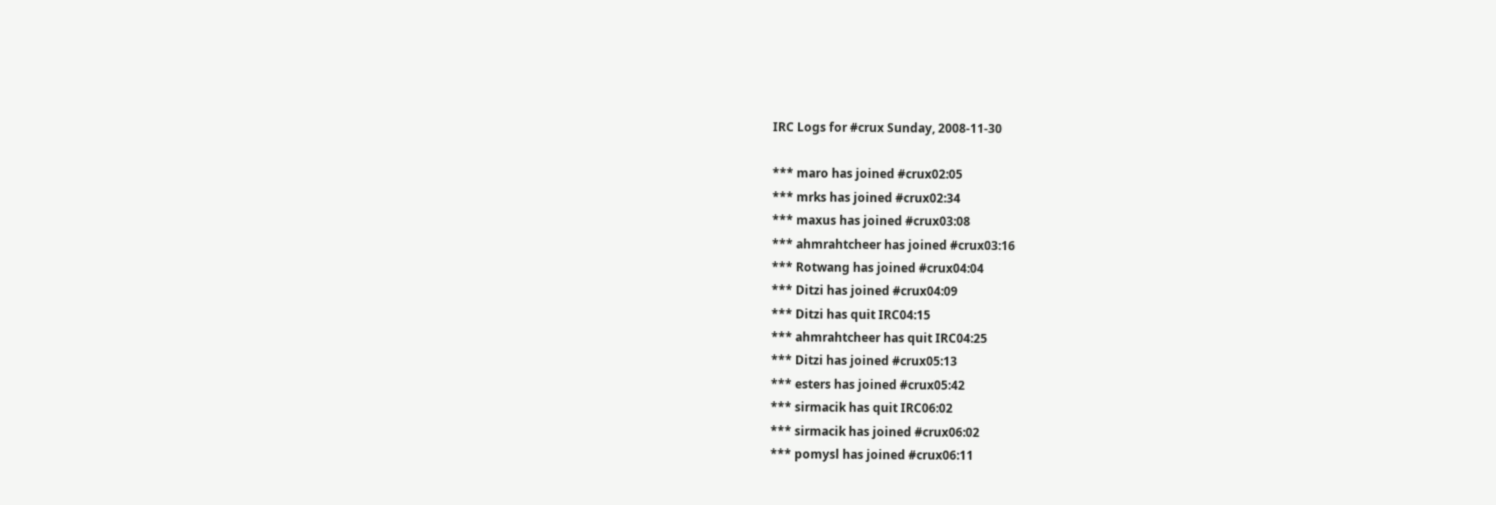IRC Logs for #crux Sunday, 2008-11-30

*** maro has joined #crux02:05
*** mrks has joined #crux02:34
*** maxus has joined #crux03:08
*** ahmrahtcheer has joined #crux03:16
*** Rotwang has joined #crux04:04
*** Ditzi has joined #crux04:09
*** Ditzi has quit IRC04:15
*** ahmrahtcheer has quit IRC04:25
*** Ditzi has joined #crux05:13
*** esters has joined #crux05:42
*** sirmacik has quit IRC06:02
*** sirmacik has joined #crux06:02
*** pomysl has joined #crux06:11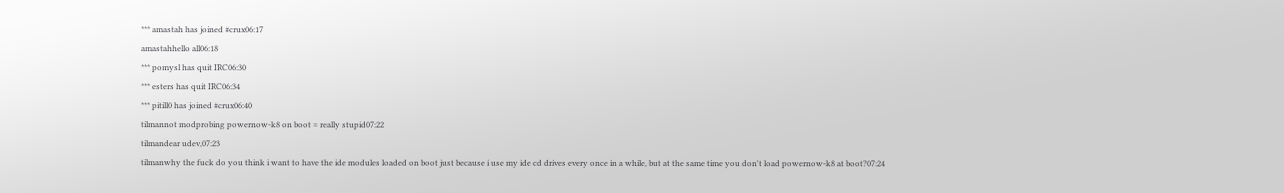*** amastah has joined #crux06:17
amastahhello all06:18
*** pomysl has quit IRC06:30
*** esters has quit IRC06:34
*** pitill0 has joined #crux06:40
tilmannot modprobing powernow-k8 on boot = really stupid07:22
tilmandear udev,07:23
tilmanwhy the fuck do you think i want to have the ide modules loaded on boot just because i use my ide cd drives every once in a while, but at the same time you don't load powernow-k8 at boot?07:24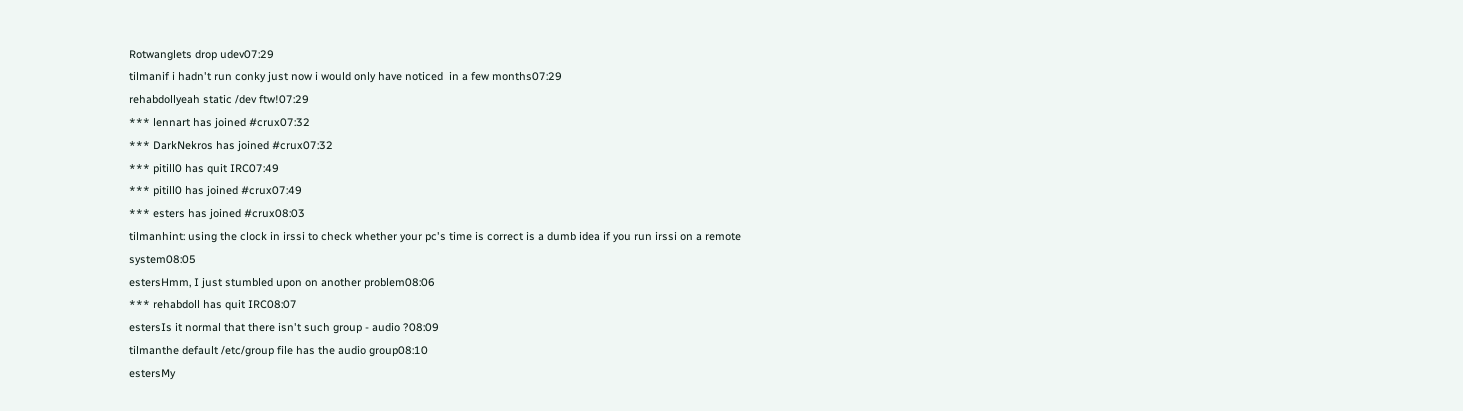Rotwanglets drop udev07:29
tilmanif i hadn't run conky just now i would only have noticed  in a few months07:29
rehabdollyeah static /dev ftw!07:29
*** lennart has joined #crux07:32
*** DarkNekros has joined #crux07:32
*** pitill0 has quit IRC07:49
*** pitill0 has joined #crux07:49
*** esters has joined #crux08:03
tilmanhint: using the clock in irssi to check whether your pc's time is correct is a dumb idea if you run irssi on a remote system08:05
estersHmm, I just stumbled upon on another problem08:06
*** rehabdoll has quit IRC08:07
estersIs it normal that there isn't such group - audio ?08:09
tilmanthe default /etc/group file has the audio group08:10
estersMy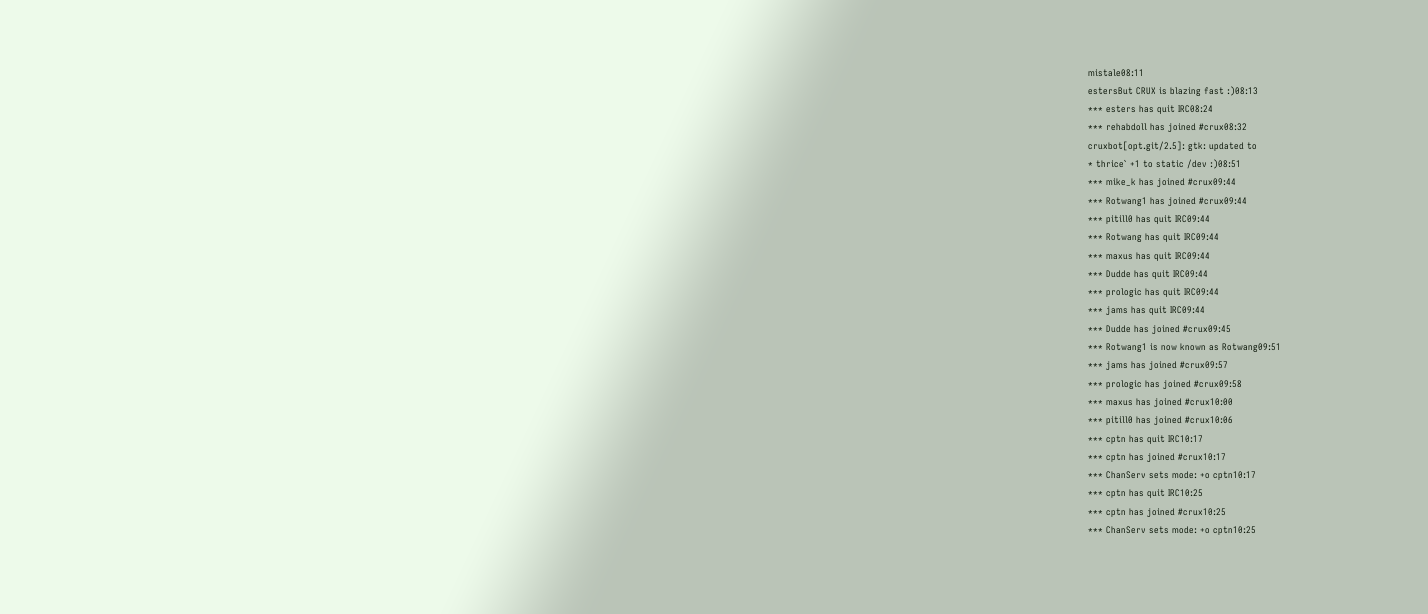mistale08:11
estersBut CRUX is blazing fast :)08:13
*** esters has quit IRC08:24
*** rehabdoll has joined #crux08:32
cruxbot[opt.git/2.5]: gtk: updated to
* thrice` +1 to static /dev :)08:51
*** mike_k has joined #crux09:44
*** Rotwang1 has joined #crux09:44
*** pitill0 has quit IRC09:44
*** Rotwang has quit IRC09:44
*** maxus has quit IRC09:44
*** Dudde has quit IRC09:44
*** prologic has quit IRC09:44
*** jams has quit IRC09:44
*** Dudde has joined #crux09:45
*** Rotwang1 is now known as Rotwang09:51
*** jams has joined #crux09:57
*** prologic has joined #crux09:58
*** maxus has joined #crux10:00
*** pitill0 has joined #crux10:06
*** cptn has quit IRC10:17
*** cptn has joined #crux10:17
*** ChanServ sets mode: +o cptn10:17
*** cptn has quit IRC10:25
*** cptn has joined #crux10:25
*** ChanServ sets mode: +o cptn10:25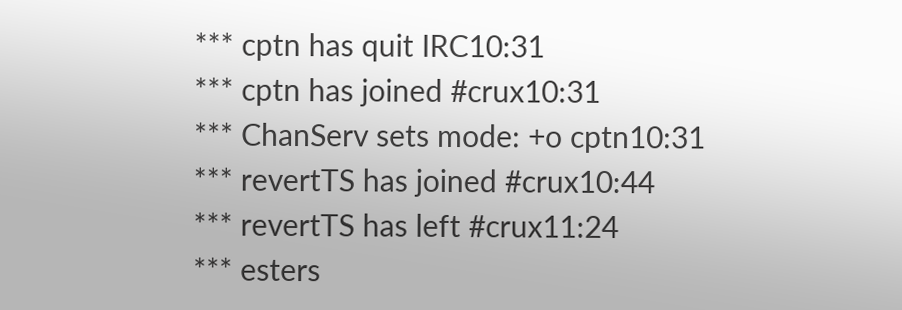*** cptn has quit IRC10:31
*** cptn has joined #crux10:31
*** ChanServ sets mode: +o cptn10:31
*** revertTS has joined #crux10:44
*** revertTS has left #crux11:24
*** esters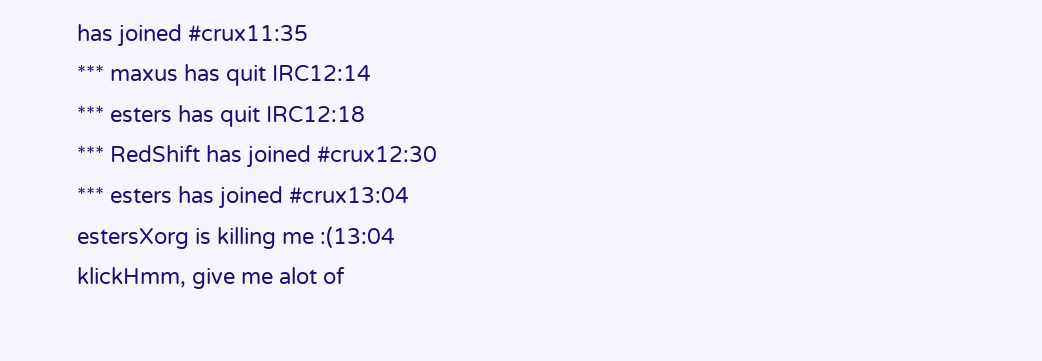has joined #crux11:35
*** maxus has quit IRC12:14
*** esters has quit IRC12:18
*** RedShift has joined #crux12:30
*** esters has joined #crux13:04
estersXorg is killing me :(13:04
klickHmm, give me alot of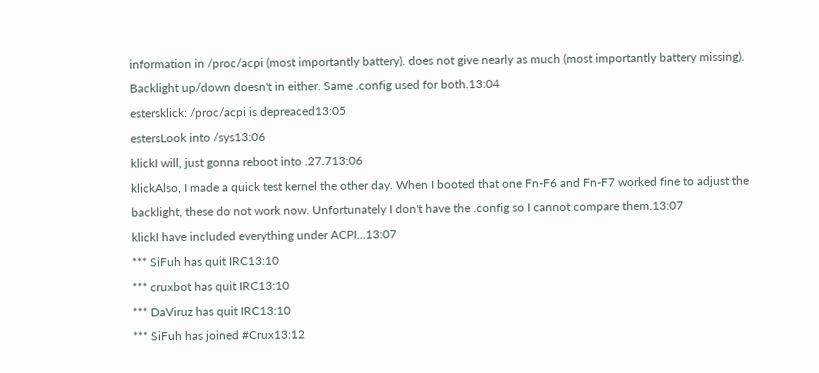information in /proc/acpi (most importantly battery). does not give nearly as much (most importantly battery missing). Backlight up/down doesn't in either. Same .config used for both.13:04
estersklick: /proc/acpi is depreaced13:05
estersLook into /sys13:06
klickI will, just gonna reboot into .27.713:06
klickAlso, I made a quick test kernel the other day. When I booted that one Fn-F6 and Fn-F7 worked fine to adjust the backlight, these do not work now. Unfortunately I don't have the .config so I cannot compare them.13:07
klickI have included everything under ACPI...13:07
*** SiFuh has quit IRC13:10
*** cruxbot has quit IRC13:10
*** DaViruz has quit IRC13:10
*** SiFuh has joined #Crux13:12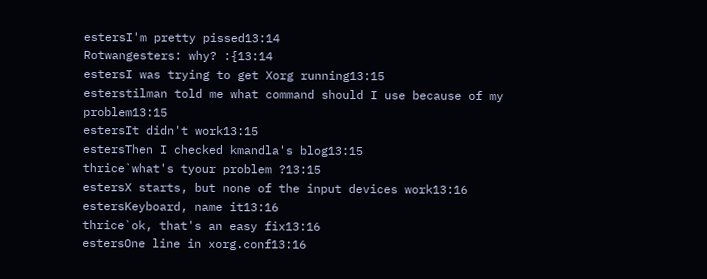estersI'm pretty pissed13:14
Rotwangesters: why? :{13:14
estersI was trying to get Xorg running13:15
esterstilman told me what command should I use because of my problem13:15
estersIt didn't work13:15
estersThen I checked kmandla's blog13:15
thrice`what's tyour problem ?13:15
estersX starts, but none of the input devices work13:16
estersKeyboard, name it13:16
thrice`ok, that's an easy fix13:16
estersOne line in xorg.conf13:16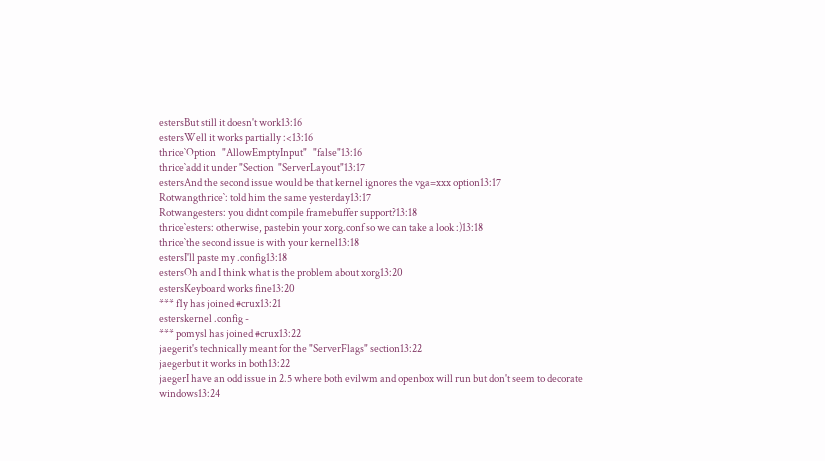estersBut still it doesn't work13:16
estersWell it works partially :<13:16
thrice`Option   "AllowEmptyInput"   "false"13:16
thrice`add it under "Section  "ServerLayout"13:17
estersAnd the second issue would be that kernel ignores the vga=xxx option13:17
Rotwangthrice`: told him the same yesterday13:17
Rotwangesters: you didnt compile framebuffer support?13:18
thrice`esters: otherwise, pastebin your xorg.conf so we can take a look :)13:18
thrice`the second issue is with your kernel13:18
estersI'll paste my .config13:18
estersOh and I think what is the problem about xorg13:20
estersKeyboard works fine13:20
*** f1y has joined #crux13:21
esterskernel .config -
*** pomysl has joined #crux13:22
jaegerit's technically meant for the "ServerFlags" section13:22
jaegerbut it works in both13:22
jaegerI have an odd issue in 2.5 where both evilwm and openbox will run but don't seem to decorate windows13:24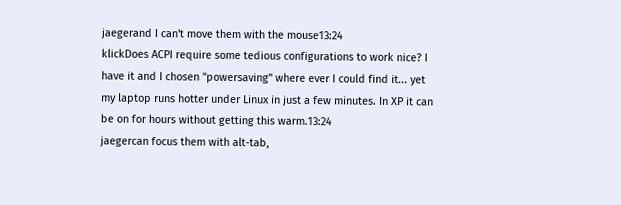jaegerand I can't move them with the mouse13:24
klickDoes ACPI require some tedious configurations to work nice? I have it and I chosen "powersaving" where ever I could find it... yet my laptop runs hotter under Linux in just a few minutes. In XP it can be on for hours without getting this warm.13:24
jaegercan focus them with alt-tab,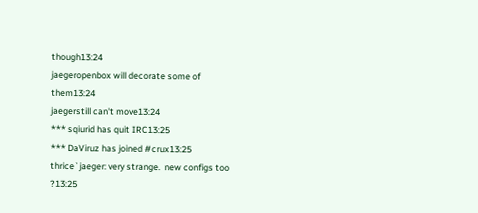though13:24
jaegeropenbox will decorate some of them13:24
jaegerstill can't move13:24
*** sqiurid has quit IRC13:25
*** DaViruz has joined #crux13:25
thrice`jaeger: very strange.  new configs too ?13:25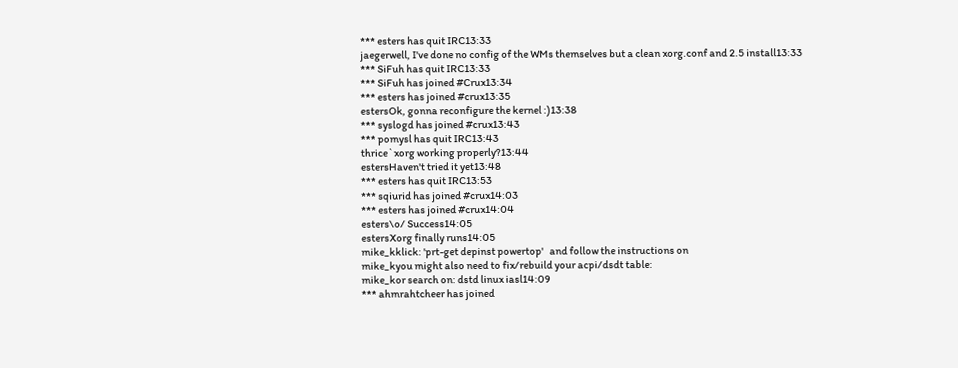*** esters has quit IRC13:33
jaegerwell, I've done no config of the WMs themselves but a clean xorg.conf and 2.5 install13:33
*** SiFuh has quit IRC13:33
*** SiFuh has joined #Crux13:34
*** esters has joined #crux13:35
estersOk, gonna reconfigure the kernel :)13:38
*** syslogd has joined #crux13:43
*** pomysl has quit IRC13:43
thrice`xorg working properly?13:44
estersHaven't tried it yet13:48
*** esters has quit IRC13:53
*** sqiurid has joined #crux14:03
*** esters has joined #crux14:04
esters\o/ Success14:05
estersXorg finally runs14:05
mike_kklick: 'prt-get depinst powertop'   and follow the instructions on
mike_kyou might also need to fix/rebuild your acpi/dsdt table:
mike_kor search on: dstd linux iasl14:09
*** ahmrahtcheer has joined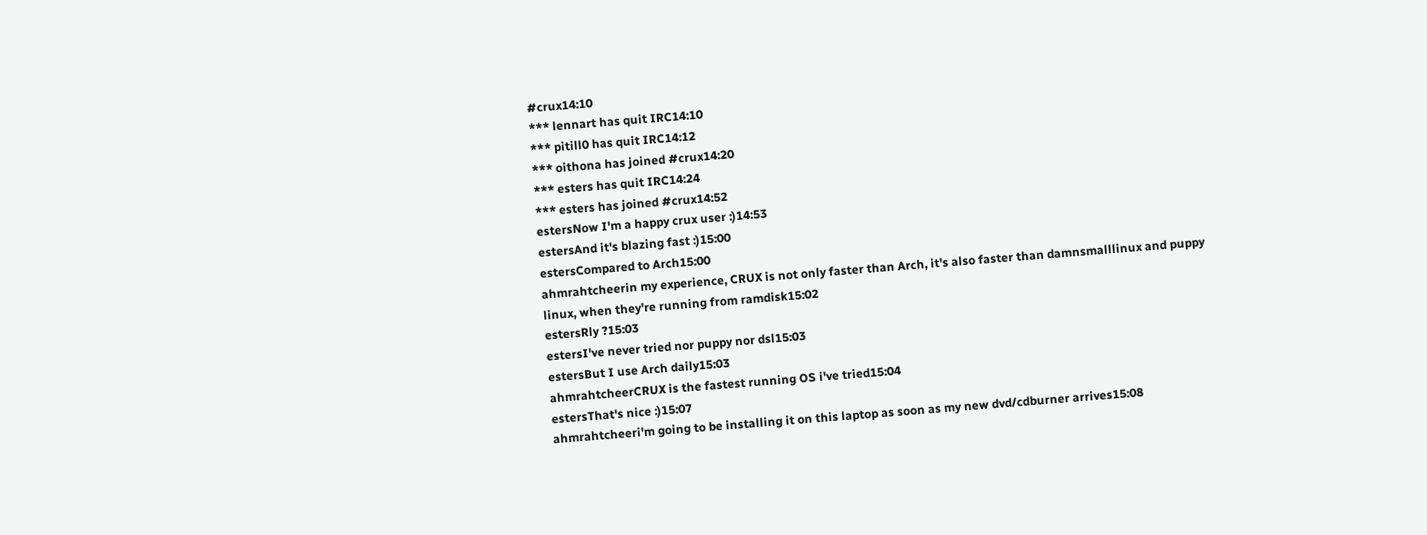#crux14:10
*** lennart has quit IRC14:10
*** pitill0 has quit IRC14:12
*** oithona has joined #crux14:20
*** esters has quit IRC14:24
*** esters has joined #crux14:52
estersNow I'm a happy crux user :)14:53
estersAnd it's blazing fast :)15:00
estersCompared to Arch15:00
ahmrahtcheerin my experience, CRUX is not only faster than Arch, it's also faster than damnsmalllinux and puppy linux, when they're running from ramdisk15:02
estersRly ?15:03
estersI've never tried nor puppy nor dsl15:03
estersBut I use Arch daily15:03
ahmrahtcheerCRUX is the fastest running OS i've tried15:04
estersThat's nice :)15:07
ahmrahtcheeri'm going to be installing it on this laptop as soon as my new dvd/cdburner arrives15:08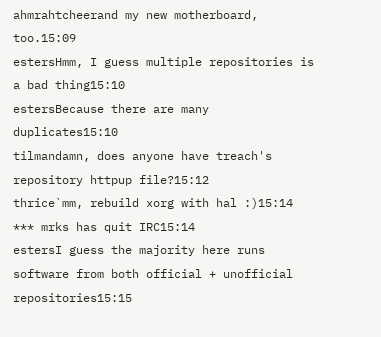ahmrahtcheerand my new motherboard, too.15:09
estersHmm, I guess multiple repositories is a bad thing15:10
estersBecause there are many duplicates15:10
tilmandamn, does anyone have treach's repository httpup file?15:12
thrice`mm, rebuild xorg with hal :)15:14
*** mrks has quit IRC15:14
estersI guess the majority here runs software from both official + unofficial repositories15:15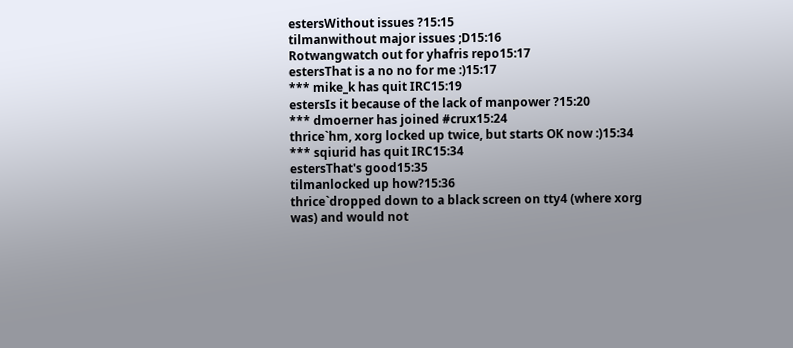estersWithout issues ?15:15
tilmanwithout major issues ;D15:16
Rotwangwatch out for yhafris repo15:17
estersThat is a no no for me :)15:17
*** mike_k has quit IRC15:19
estersIs it because of the lack of manpower ?15:20
*** dmoerner has joined #crux15:24
thrice`hm, xorg locked up twice, but starts OK now :)15:34
*** sqiurid has quit IRC15:34
estersThat's good15:35
tilmanlocked up how?15:36
thrice`dropped down to a black screen on tty4 (where xorg was) and would not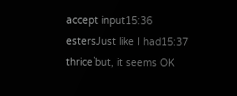accept input15:36
estersJust like I had15:37
thrice`but, it seems OK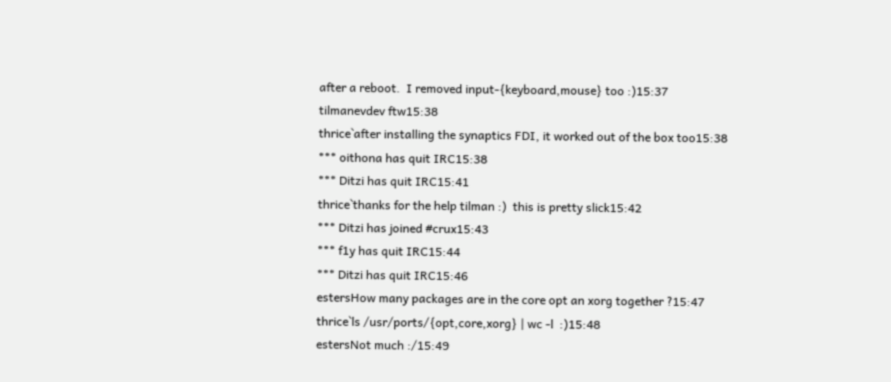after a reboot.  I removed input-{keyboard,mouse} too :)15:37
tilmanevdev ftw15:38
thrice`after installing the synaptics FDI, it worked out of the box too15:38
*** oithona has quit IRC15:38
*** Ditzi has quit IRC15:41
thrice`thanks for the help tilman :)  this is pretty slick15:42
*** Ditzi has joined #crux15:43
*** f1y has quit IRC15:44
*** Ditzi has quit IRC15:46
estersHow many packages are in the core opt an xorg together ?15:47
thrice`ls /usr/ports/{opt,core,xorg} | wc -l  :)15:48
estersNot much :/15:49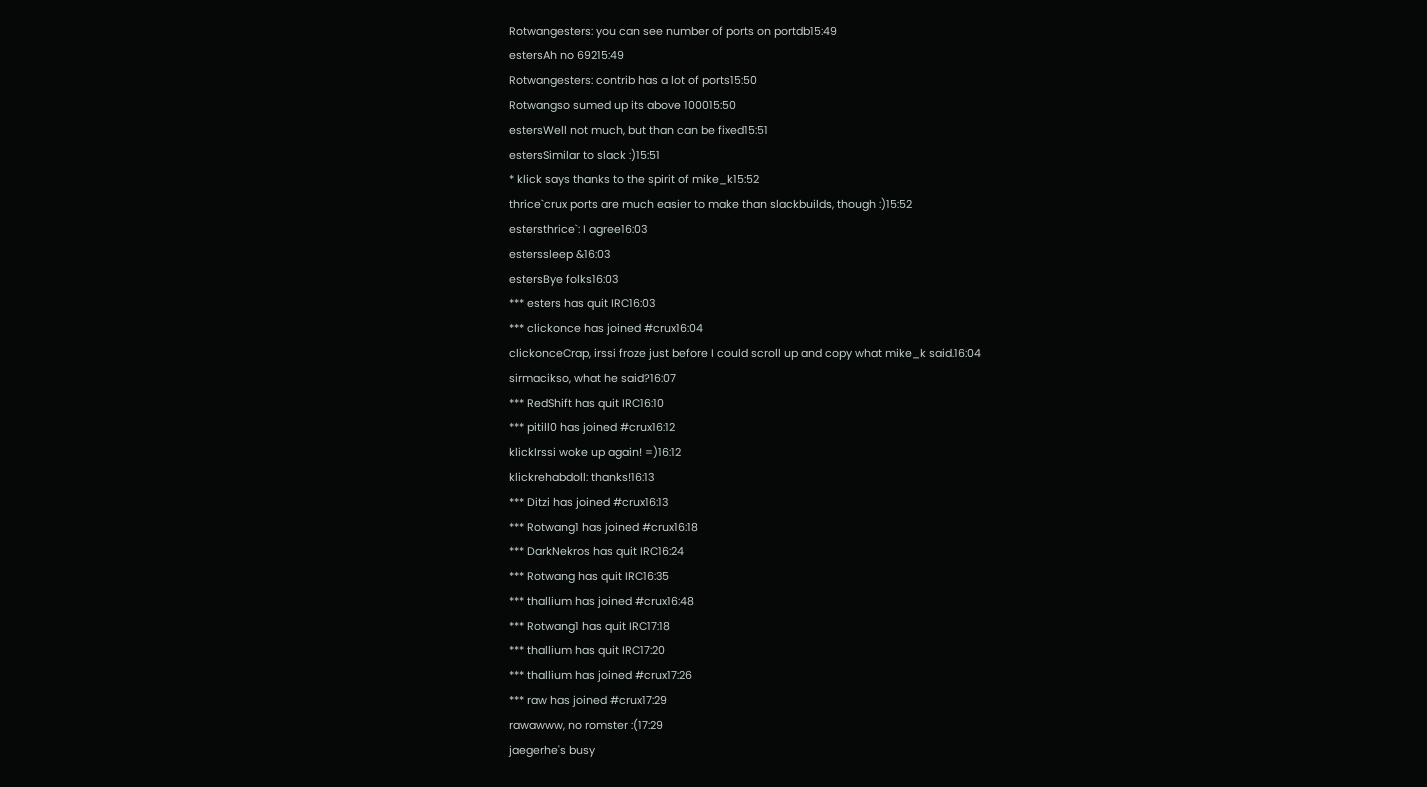Rotwangesters: you can see number of ports on portdb15:49
estersAh no 69215:49
Rotwangesters: contrib has a lot of ports15:50
Rotwangso sumed up its above 100015:50
estersWell not much, but than can be fixed15:51
estersSimilar to slack :)15:51
* klick says thanks to the spirit of mike_k15:52
thrice`crux ports are much easier to make than slackbuilds, though :)15:52
estersthrice`: I agree16:03
esterssleep &16:03
estersBye folks16:03
*** esters has quit IRC16:03
*** clickonce has joined #crux16:04
clickonceCrap, irssi froze just before I could scroll up and copy what mike_k said.16:04
sirmacikso, what he said?16:07
*** RedShift has quit IRC16:10
*** pitill0 has joined #crux16:12
klickIrssi woke up again! =)16:12
klickrehabdoll: thanks!16:13
*** Ditzi has joined #crux16:13
*** Rotwang1 has joined #crux16:18
*** DarkNekros has quit IRC16:24
*** Rotwang has quit IRC16:35
*** thallium has joined #crux16:48
*** Rotwang1 has quit IRC17:18
*** thallium has quit IRC17:20
*** thallium has joined #crux17:26
*** raw has joined #crux17:29
rawawww, no romster :(17:29
jaegerhe's busy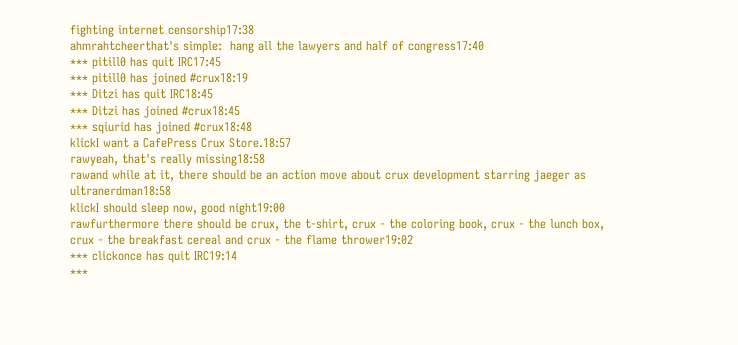fighting internet censorship17:38
ahmrahtcheerthat's simple:  hang all the lawyers and half of congress17:40
*** pitill0 has quit IRC17:45
*** pitill0 has joined #crux18:19
*** Ditzi has quit IRC18:45
*** Ditzi has joined #crux18:45
*** sqiurid has joined #crux18:48
klickI want a CafePress Crux Store.18:57
rawyeah, that's really missing18:58
rawand while at it, there should be an action move about crux development starring jaeger as ultranerdman18:58
klickI should sleep now, good night19:00
rawfurthermore there should be crux, the t-shirt, crux - the coloring book, crux - the lunch box, crux - the breakfast cereal and crux - the flame thrower19:02
*** clickonce has quit IRC19:14
***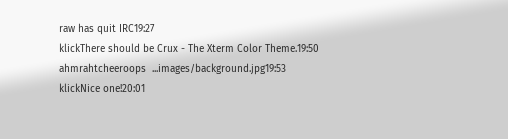raw has quit IRC19:27
klickThere should be Crux - The Xterm Color Theme.19:50
ahmrahtcheeroops  ...images/background.jpg19:53
klickNice one!20:01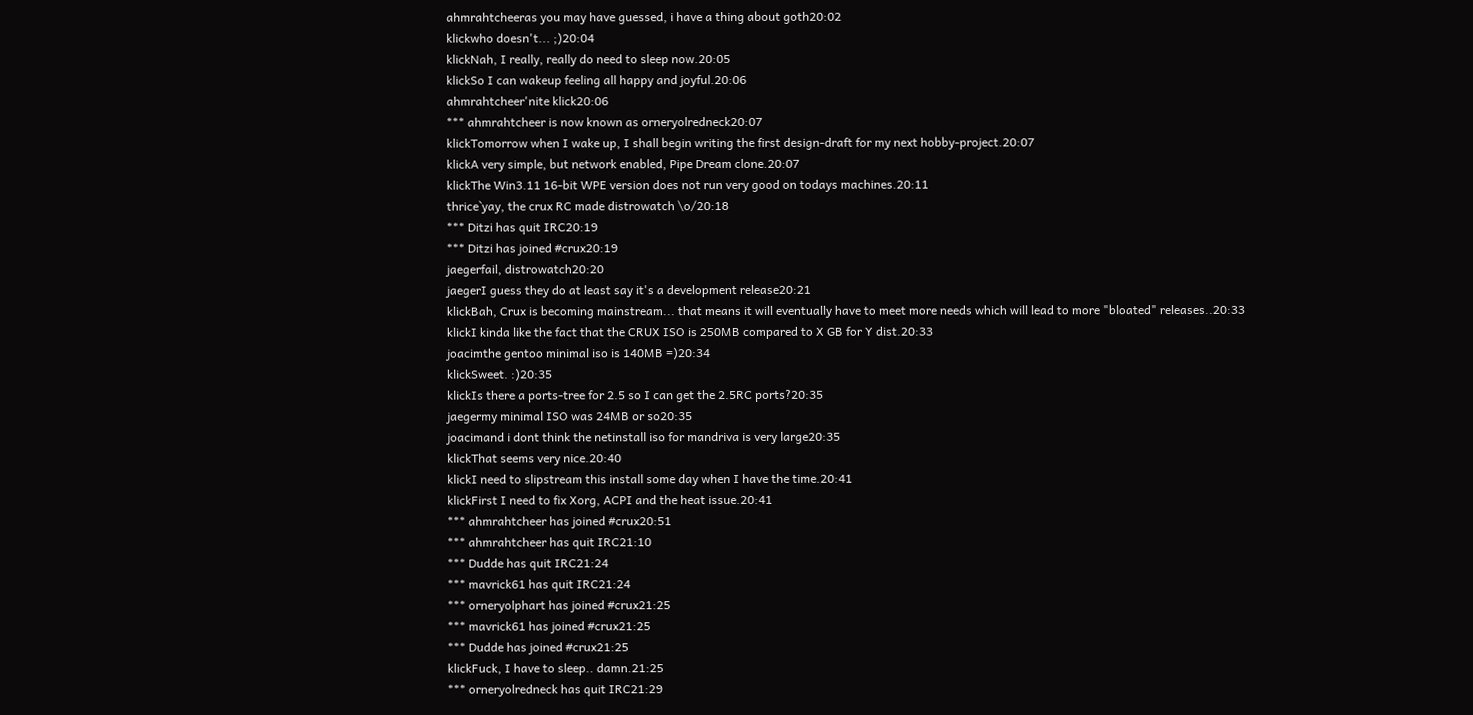ahmrahtcheeras you may have guessed, i have a thing about goth20:02
klickwho doesn't... ;)20:04
klickNah, I really, really do need to sleep now.20:05
klickSo I can wakeup feeling all happy and joyful.20:06
ahmrahtcheer'nite klick20:06
*** ahmrahtcheer is now known as orneryolredneck20:07
klickTomorrow when I wake up, I shall begin writing the first design-draft for my next hobby-project.20:07
klickA very simple, but network enabled, Pipe Dream clone.20:07
klickThe Win3.11 16-bit WPE version does not run very good on todays machines.20:11
thrice`yay, the crux RC made distrowatch \o/20:18
*** Ditzi has quit IRC20:19
*** Ditzi has joined #crux20:19
jaegerfail, distrowatch20:20
jaegerI guess they do at least say it's a development release20:21
klickBah, Crux is becoming mainstream... that means it will eventually have to meet more needs which will lead to more "bloated" releases..20:33
klickI kinda like the fact that the CRUX ISO is 250MB compared to X GB for Y dist.20:33
joacimthe gentoo minimal iso is 140MB =)20:34
klickSweet. :)20:35
klickIs there a ports-tree for 2.5 so I can get the 2.5RC ports?20:35
jaegermy minimal ISO was 24MB or so20:35
joacimand i dont think the netinstall iso for mandriva is very large20:35
klickThat seems very nice.20:40
klickI need to slipstream this install some day when I have the time.20:41
klickFirst I need to fix Xorg, ACPI and the heat issue.20:41
*** ahmrahtcheer has joined #crux20:51
*** ahmrahtcheer has quit IRC21:10
*** Dudde has quit IRC21:24
*** mavrick61 has quit IRC21:24
*** orneryolphart has joined #crux21:25
*** mavrick61 has joined #crux21:25
*** Dudde has joined #crux21:25
klickFuck, I have to sleep.. damn.21:25
*** orneryolredneck has quit IRC21:29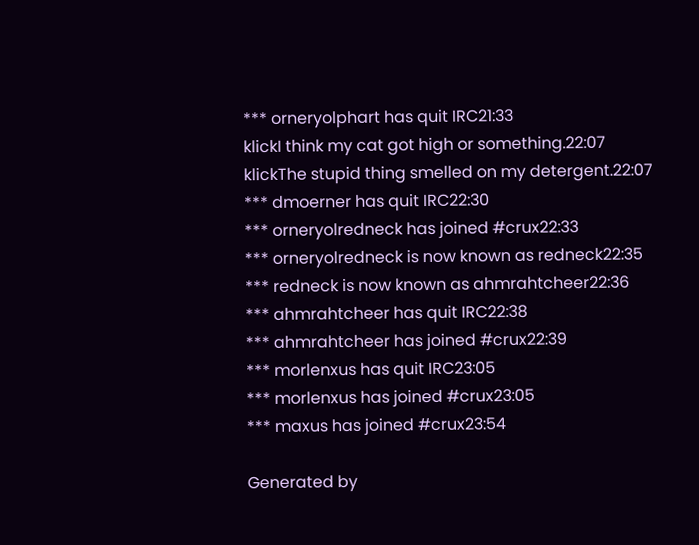*** orneryolphart has quit IRC21:33
klickI think my cat got high or something.22:07
klickThe stupid thing smelled on my detergent.22:07
*** dmoerner has quit IRC22:30
*** orneryolredneck has joined #crux22:33
*** orneryolredneck is now known as redneck22:35
*** redneck is now known as ahmrahtcheer22:36
*** ahmrahtcheer has quit IRC22:38
*** ahmrahtcheer has joined #crux22:39
*** morlenxus has quit IRC23:05
*** morlenxus has joined #crux23:05
*** maxus has joined #crux23:54

Generated by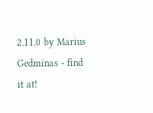2.11.0 by Marius Gedminas - find it at!